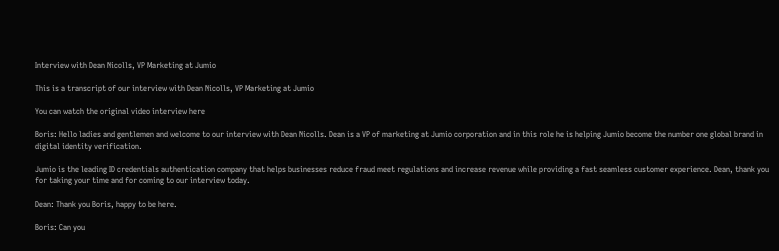Interview with Dean Nicolls, VP Marketing at Jumio

This is a transcript of our interview with Dean Nicolls, VP Marketing at Jumio

You can watch the original video interview here

Boris: Hello ladies and gentlemen and welcome to our interview with Dean Nicolls. Dean is a VP of marketing at Jumio corporation and in this role he is helping Jumio become the number one global brand in digital identity verification.

Jumio is the leading ID credentials authentication company that helps businesses reduce fraud meet regulations and increase revenue while providing a fast seamless customer experience. Dean, thank you for taking your time and for coming to our interview today.

Dean: Thank you Boris, happy to be here.

Boris: Can you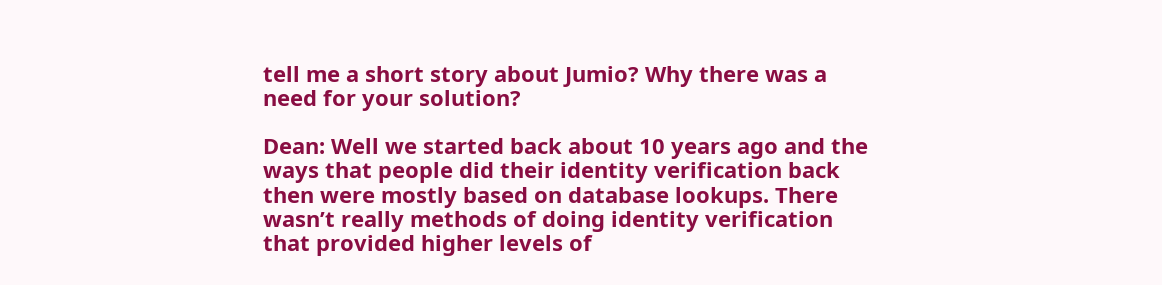tell me a short story about Jumio? Why there was a need for your solution?

Dean: Well we started back about 10 years ago and the ways that people did their identity verification back then were mostly based on database lookups. There wasn’t really methods of doing identity verification that provided higher levels of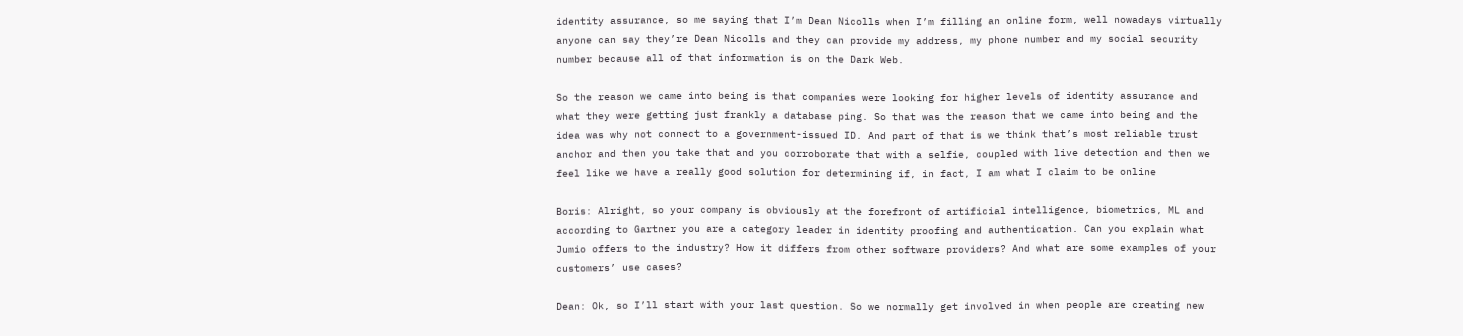identity assurance, so me saying that I’m Dean Nicolls when I’m filling an online form, well nowadays virtually anyone can say they’re Dean Nicolls and they can provide my address, my phone number and my social security number because all of that information is on the Dark Web.

So the reason we came into being is that companies were looking for higher levels of identity assurance and what they were getting just frankly a database ping. So that was the reason that we came into being and the idea was why not connect to a government-issued ID. And part of that is we think that’s most reliable trust anchor and then you take that and you corroborate that with a selfie, coupled with live detection and then we feel like we have a really good solution for determining if, in fact, I am what I claim to be online

Boris: Alright, so your company is obviously at the forefront of artificial intelligence, biometrics, ML and according to Gartner you are a category leader in identity proofing and authentication. Can you explain what Jumio offers to the industry? How it differs from other software providers? And what are some examples of your customers’ use cases?

Dean: Ok, so I’ll start with your last question. So we normally get involved in when people are creating new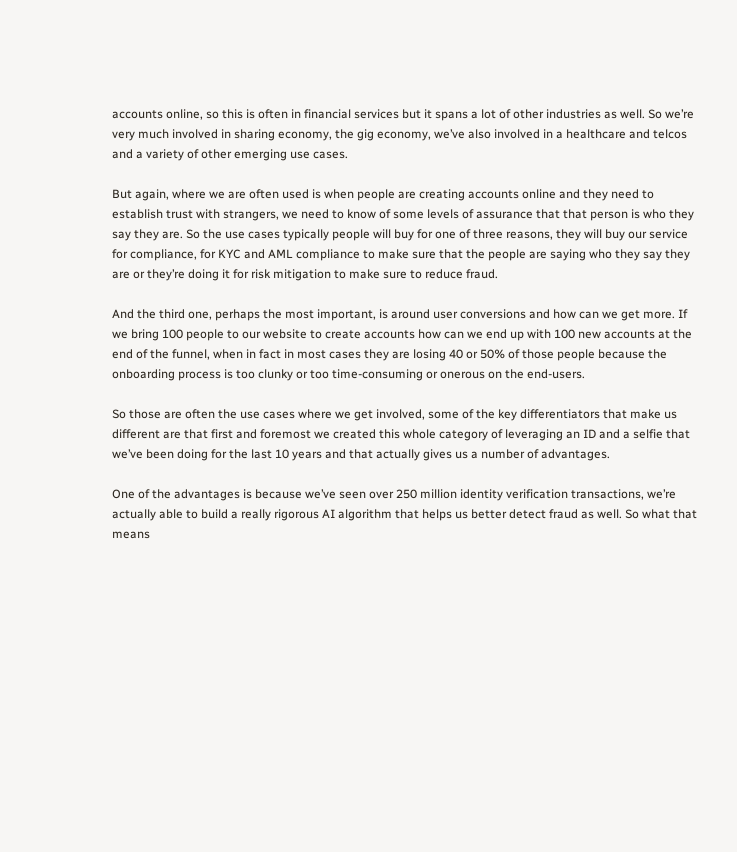accounts online, so this is often in financial services but it spans a lot of other industries as well. So we’re very much involved in sharing economy, the gig economy, we’ve also involved in a healthcare and telcos and a variety of other emerging use cases.

But again, where we are often used is when people are creating accounts online and they need to establish trust with strangers, we need to know of some levels of assurance that that person is who they say they are. So the use cases typically people will buy for one of three reasons, they will buy our service for compliance, for KYC and AML compliance to make sure that the people are saying who they say they are or they’re doing it for risk mitigation to make sure to reduce fraud.

And the third one, perhaps the most important, is around user conversions and how can we get more. If we bring 100 people to our website to create accounts how can we end up with 100 new accounts at the end of the funnel, when in fact in most cases they are losing 40 or 50% of those people because the onboarding process is too clunky or too time-consuming or onerous on the end-users.

So those are often the use cases where we get involved, some of the key differentiators that make us different are that first and foremost we created this whole category of leveraging an ID and a selfie that we’ve been doing for the last 10 years and that actually gives us a number of advantages.

One of the advantages is because we’ve seen over 250 million identity verification transactions, we’re actually able to build a really rigorous AI algorithm that helps us better detect fraud as well. So what that means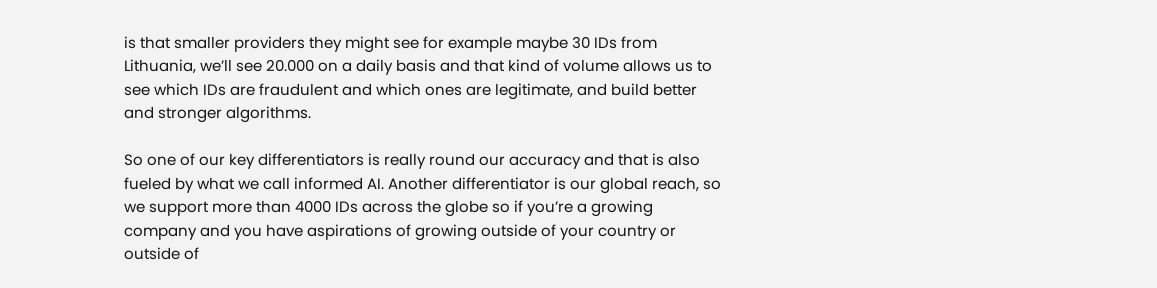is that smaller providers they might see for example maybe 30 IDs from Lithuania, we’ll see 20.000 on a daily basis and that kind of volume allows us to see which IDs are fraudulent and which ones are legitimate, and build better and stronger algorithms.

So one of our key differentiators is really round our accuracy and that is also fueled by what we call informed AI. Another differentiator is our global reach, so we support more than 4000 IDs across the globe so if you’re a growing company and you have aspirations of growing outside of your country or outside of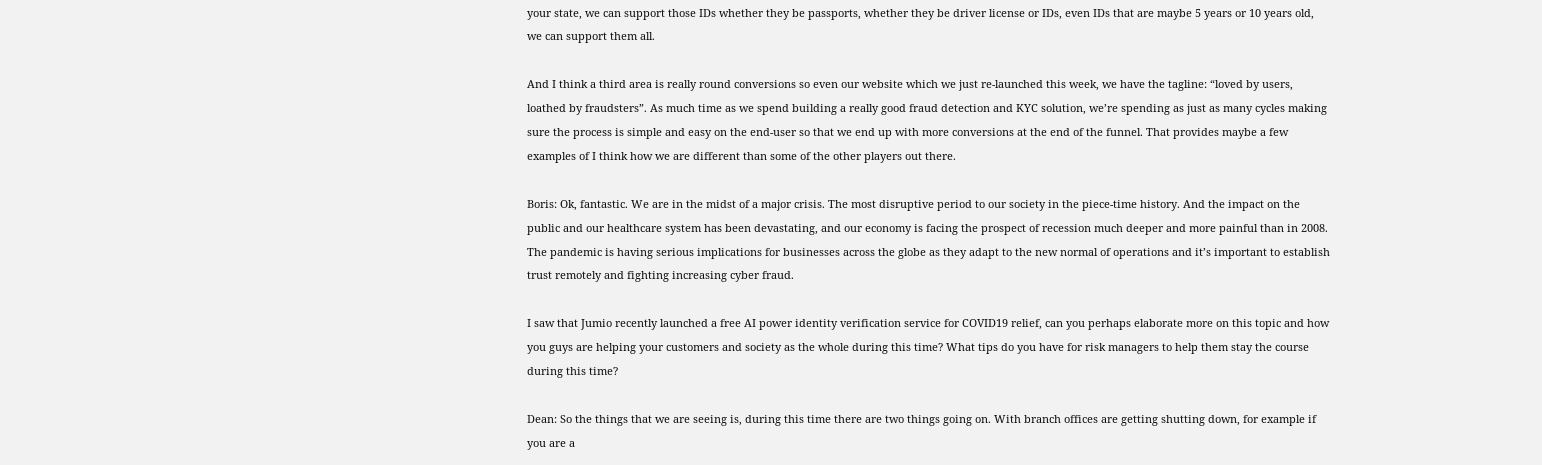your state, we can support those IDs whether they be passports, whether they be driver license or IDs, even IDs that are maybe 5 years or 10 years old, we can support them all.

And I think a third area is really round conversions so even our website which we just re-launched this week, we have the tagline: “loved by users, loathed by fraudsters”. As much time as we spend building a really good fraud detection and KYC solution, we’re spending as just as many cycles making sure the process is simple and easy on the end-user so that we end up with more conversions at the end of the funnel. That provides maybe a few examples of I think how we are different than some of the other players out there.

Boris: Ok, fantastic. We are in the midst of a major crisis. The most disruptive period to our society in the piece-time history. And the impact on the public and our healthcare system has been devastating, and our economy is facing the prospect of recession much deeper and more painful than in 2008. The pandemic is having serious implications for businesses across the globe as they adapt to the new normal of operations and it’s important to establish trust remotely and fighting increasing cyber fraud.

I saw that Jumio recently launched a free AI power identity verification service for COVID19 relief, can you perhaps elaborate more on this topic and how you guys are helping your customers and society as the whole during this time? What tips do you have for risk managers to help them stay the course during this time?

Dean: So the things that we are seeing is, during this time there are two things going on. With branch offices are getting shutting down, for example if you are a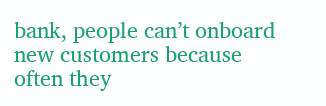bank, people can’t onboard new customers because often they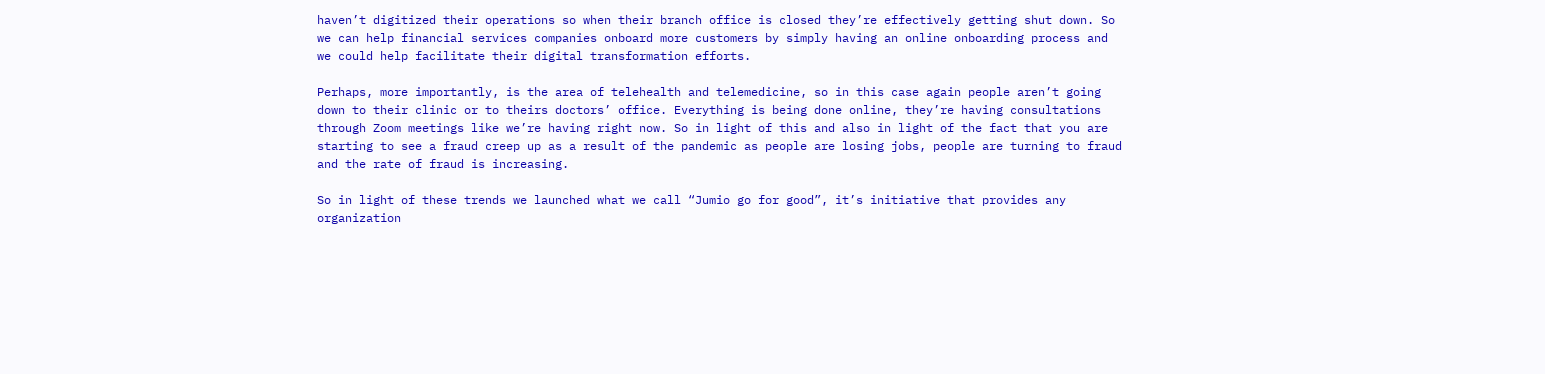haven’t digitized their operations so when their branch office is closed they’re effectively getting shut down. So we can help financial services companies onboard more customers by simply having an online onboarding process and we could help facilitate their digital transformation efforts.

Perhaps, more importantly, is the area of telehealth and telemedicine, so in this case again people aren’t going down to their clinic or to theirs doctors’ office. Everything is being done online, they’re having consultations through Zoom meetings like we’re having right now. So in light of this and also in light of the fact that you are starting to see a fraud creep up as a result of the pandemic as people are losing jobs, people are turning to fraud and the rate of fraud is increasing.

So in light of these trends we launched what we call “Jumio go for good”, it’s initiative that provides any organization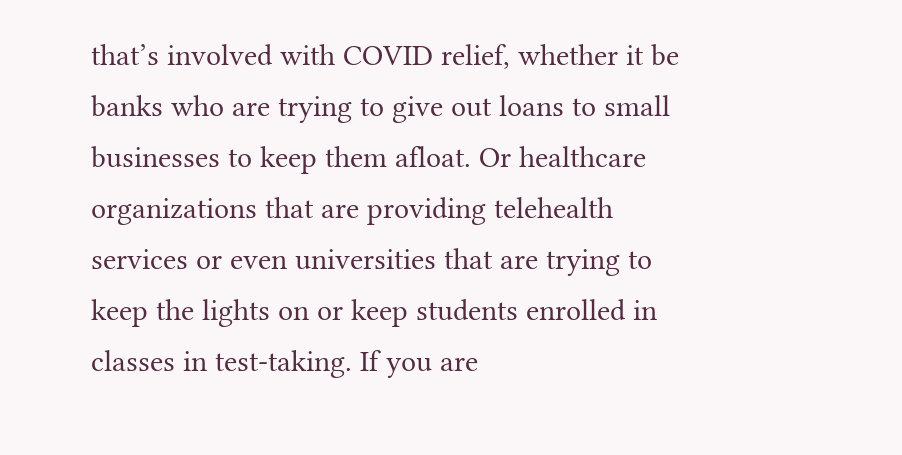that’s involved with COVID relief, whether it be banks who are trying to give out loans to small businesses to keep them afloat. Or healthcare organizations that are providing telehealth services or even universities that are trying to keep the lights on or keep students enrolled in classes in test-taking. If you are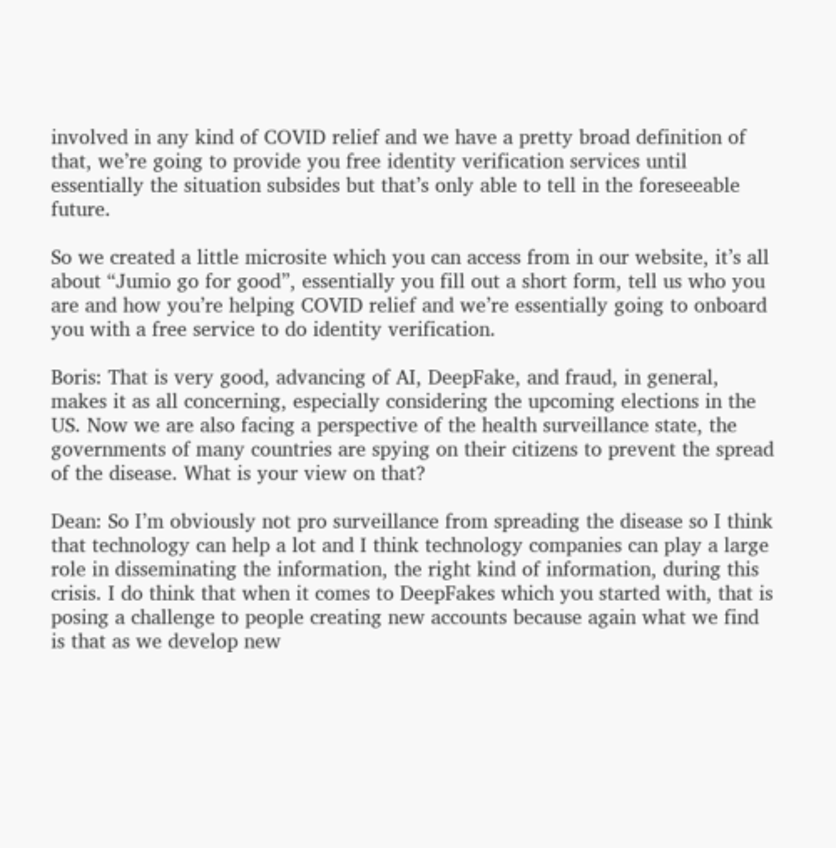involved in any kind of COVID relief and we have a pretty broad definition of that, we’re going to provide you free identity verification services until essentially the situation subsides but that’s only able to tell in the foreseeable future.

So we created a little microsite which you can access from in our website, it’s all about “Jumio go for good”, essentially you fill out a short form, tell us who you are and how you’re helping COVID relief and we’re essentially going to onboard you with a free service to do identity verification.

Boris: That is very good, advancing of AI, DeepFake, and fraud, in general, makes it as all concerning, especially considering the upcoming elections in the US. Now we are also facing a perspective of the health surveillance state, the governments of many countries are spying on their citizens to prevent the spread of the disease. What is your view on that?

Dean: So I’m obviously not pro surveillance from spreading the disease so I think that technology can help a lot and I think technology companies can play a large role in disseminating the information, the right kind of information, during this crisis. I do think that when it comes to DeepFakes which you started with, that is posing a challenge to people creating new accounts because again what we find is that as we develop new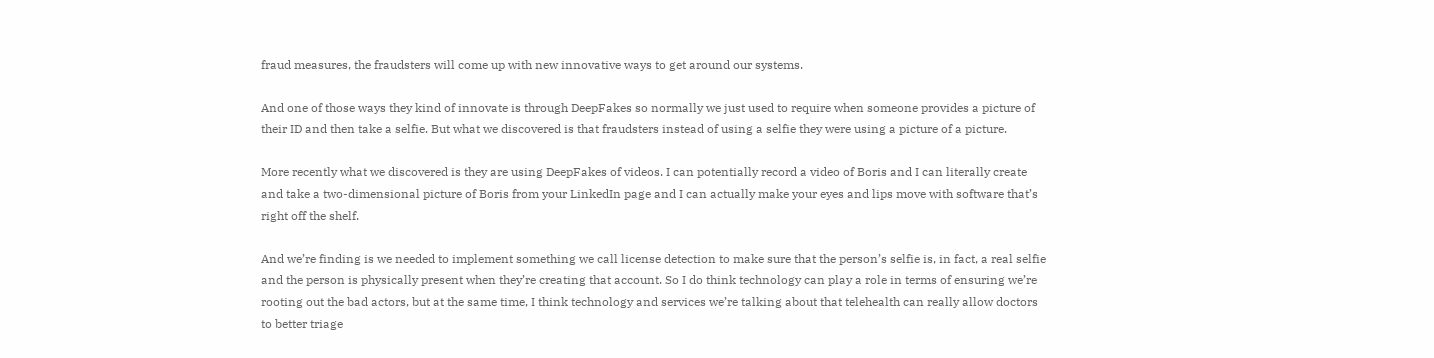fraud measures, the fraudsters will come up with new innovative ways to get around our systems.

And one of those ways they kind of innovate is through DeepFakes so normally we just used to require when someone provides a picture of their ID and then take a selfie. But what we discovered is that fraudsters instead of using a selfie they were using a picture of a picture.

More recently what we discovered is they are using DeepFakes of videos. I can potentially record a video of Boris and I can literally create and take a two-dimensional picture of Boris from your LinkedIn page and I can actually make your eyes and lips move with software that’s right off the shelf.

And we’re finding is we needed to implement something we call license detection to make sure that the person’s selfie is, in fact, a real selfie and the person is physically present when they’re creating that account. So I do think technology can play a role in terms of ensuring we’re rooting out the bad actors, but at the same time, I think technology and services we’re talking about that telehealth can really allow doctors to better triage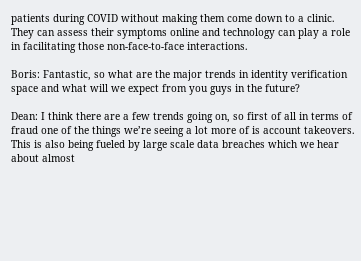patients during COVID without making them come down to a clinic. They can assess their symptoms online and technology can play a role in facilitating those non-face-to-face interactions.

Boris: Fantastic, so what are the major trends in identity verification space and what will we expect from you guys in the future?

Dean: I think there are a few trends going on, so first of all in terms of fraud one of the things we’re seeing a lot more of is account takeovers. This is also being fueled by large scale data breaches which we hear about almost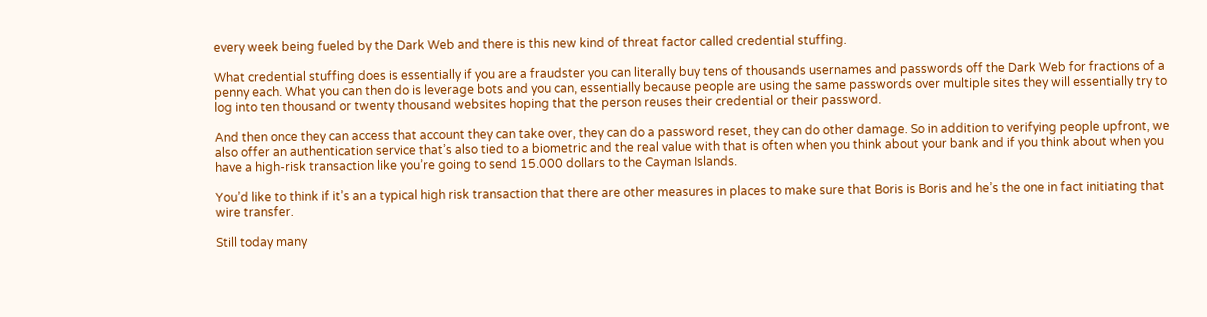every week being fueled by the Dark Web and there is this new kind of threat factor called credential stuffing.

What credential stuffing does is essentially if you are a fraudster you can literally buy tens of thousands usernames and passwords off the Dark Web for fractions of a penny each. What you can then do is leverage bots and you can, essentially because people are using the same passwords over multiple sites they will essentially try to log into ten thousand or twenty thousand websites hoping that the person reuses their credential or their password.

And then once they can access that account they can take over, they can do a password reset, they can do other damage. So in addition to verifying people upfront, we also offer an authentication service that’s also tied to a biometric and the real value with that is often when you think about your bank and if you think about when you have a high-risk transaction like you’re going to send 15.000 dollars to the Cayman Islands.

You’d like to think if it’s an a typical high risk transaction that there are other measures in places to make sure that Boris is Boris and he’s the one in fact initiating that wire transfer.

Still today many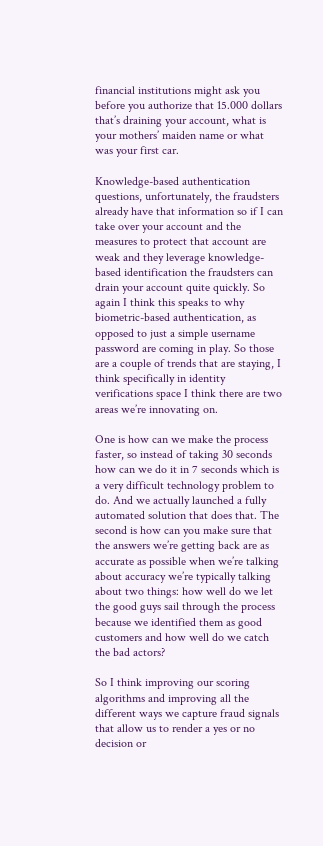financial institutions might ask you before you authorize that 15.000 dollars that’s draining your account, what is your mothers’ maiden name or what was your first car.

Knowledge-based authentication questions, unfortunately, the fraudsters already have that information so if I can take over your account and the measures to protect that account are weak and they leverage knowledge-based identification the fraudsters can drain your account quite quickly. So again I think this speaks to why biometric-based authentication, as opposed to just a simple username password are coming in play. So those are a couple of trends that are staying, I think specifically in identity verifications space I think there are two areas we’re innovating on.

One is how can we make the process faster, so instead of taking 30 seconds how can we do it in 7 seconds which is a very difficult technology problem to do. And we actually launched a fully automated solution that does that. The second is how can you make sure that the answers we’re getting back are as accurate as possible when we’re talking about accuracy we’re typically talking about two things: how well do we let the good guys sail through the process because we identified them as good customers and how well do we catch the bad actors?

So I think improving our scoring algorithms and improving all the different ways we capture fraud signals that allow us to render a yes or no decision or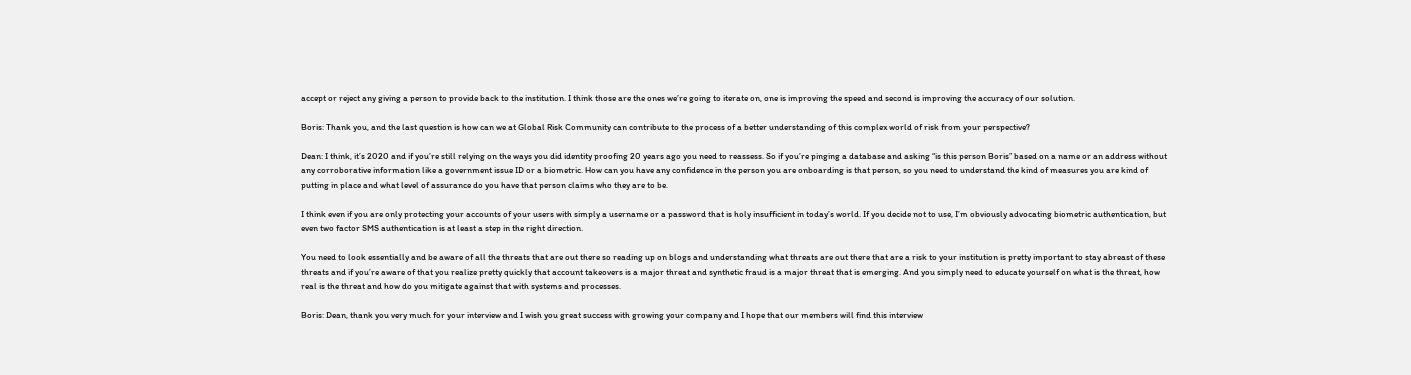accept or reject any giving a person to provide back to the institution. I think those are the ones we’re going to iterate on, one is improving the speed and second is improving the accuracy of our solution.

Boris: Thank you, and the last question is how can we at Global Risk Community can contribute to the process of a better understanding of this complex world of risk from your perspective?

Dean: I think, it’s 2020 and if you’re still relying on the ways you did identity proofing 20 years ago you need to reassess. So if you’re pinging a database and asking “is this person Boris” based on a name or an address without any corroborative information like a government issue ID or a biometric. How can you have any confidence in the person you are onboarding is that person, so you need to understand the kind of measures you are kind of putting in place and what level of assurance do you have that person claims who they are to be.

I think even if you are only protecting your accounts of your users with simply a username or a password that is holy insufficient in today’s world. If you decide not to use, I’m obviously advocating biometric authentication, but even two factor SMS authentication is at least a step in the right direction.

You need to look essentially and be aware of all the threats that are out there so reading up on blogs and understanding what threats are out there that are a risk to your institution is pretty important to stay abreast of these threats and if you’re aware of that you realize pretty quickly that account takeovers is a major threat and synthetic fraud is a major threat that is emerging. And you simply need to educate yourself on what is the threat, how real is the threat and how do you mitigate against that with systems and processes.

Boris: Dean, thank you very much for your interview and I wish you great success with growing your company and I hope that our members will find this interview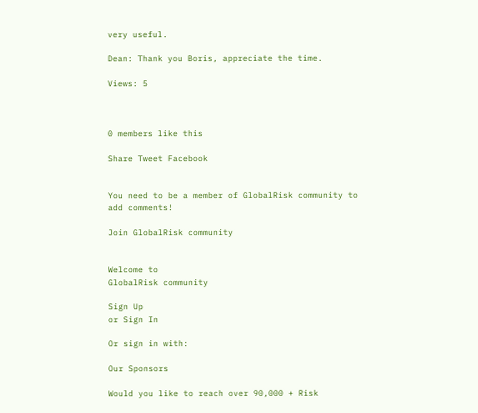very useful.

Dean: Thank you Boris, appreciate the time.

Views: 5



0 members like this

Share Tweet Facebook


You need to be a member of GlobalRisk community to add comments!

Join GlobalRisk community


Welcome to
GlobalRisk community

Sign Up
or Sign In

Or sign in with:

Our Sponsors

Would you like to reach over 90,000 + Risk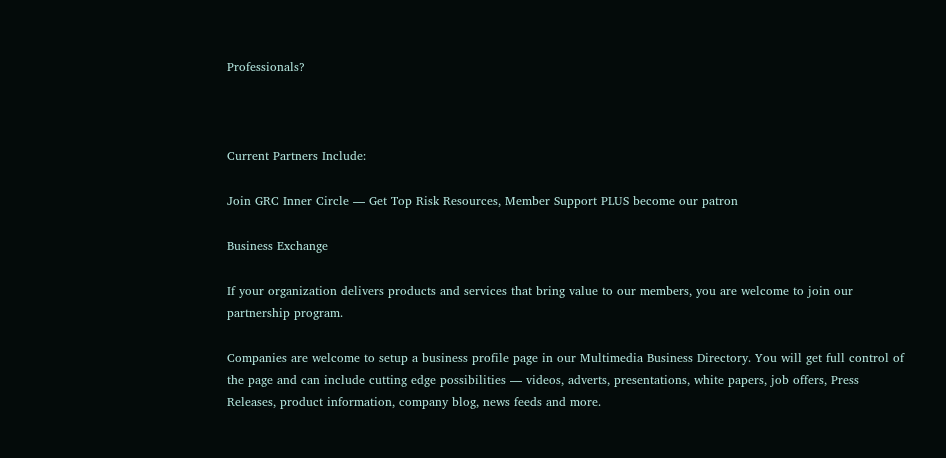Professionals?



Current Partners Include:

Join GRC Inner Circle — Get Top Risk Resources, Member Support PLUS become our patron

Business Exchange

If your organization delivers products and services that bring value to our members, you are welcome to join our partnership program.

Companies are welcome to setup a business profile page in our Multimedia Business Directory. You will get full control of the page and can include cutting edge possibilities — videos, adverts, presentations, white papers, job offers, Press Releases, product information, company blog, news feeds and more.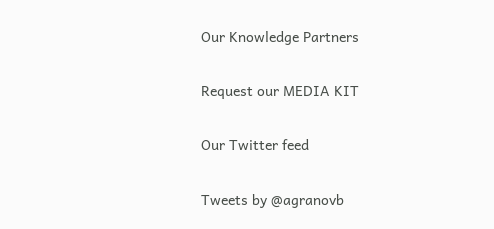Our Knowledge Partners

Request our MEDIA KIT

Our Twitter feed

Tweets by @agranovb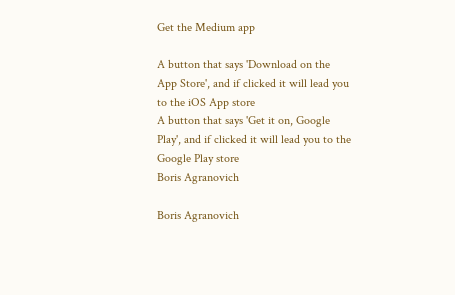Get the Medium app

A button that says 'Download on the App Store', and if clicked it will lead you to the iOS App store
A button that says 'Get it on, Google Play', and if clicked it will lead you to the Google Play store
Boris Agranovich

Boris Agranovich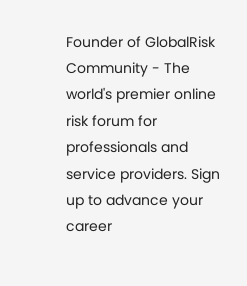Founder of GlobalRisk Community - The world's premier online risk forum for professionals and service providers. Sign up to advance your career